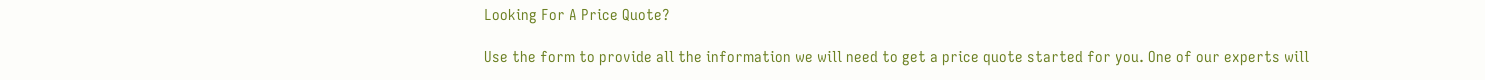Looking For A Price Quote?

Use the form to provide all the information we will need to get a price quote started for you. One of our experts will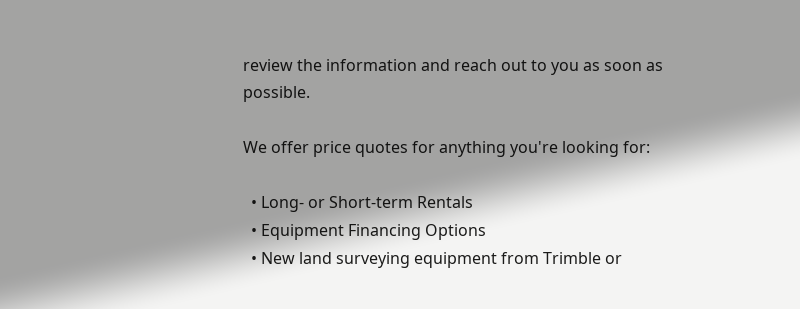review the information and reach out to you as soon as possible.

We offer price quotes for anything you're looking for:

  • Long- or Short-term Rentals
  • Equipment Financing Options
  • New land surveying equipment from Trimble or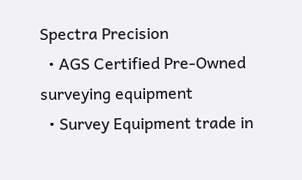Spectra Precision
  • AGS Certified Pre-Owned surveying equipment
  • Survey Equipment trade in